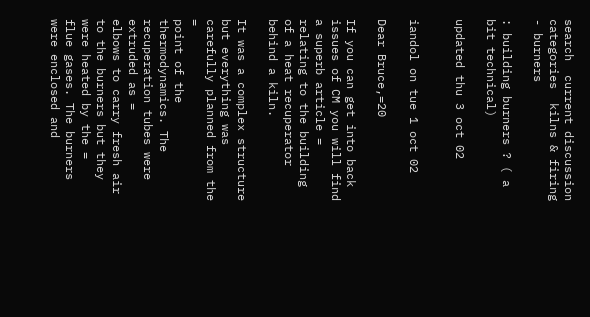search  current discussion  categories  kilns & firing - burners

: building burners ? ( a bit technical)

updated thu 3 oct 02


iandol on tue 1 oct 02

Dear Bruce,=20

If you can get into back issues of CM you will find a superb article =
relating to the building of a heat recuperator behind a kiln.

It was a complex structure but everything was carefully planned from the =
point of the thermodynamics. The recuperation tubes were extruded as =
elbows to carry fresh air to the burners but they were heated by the =
flue gases. The burners were enclosed and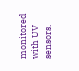monitored with UV sensors.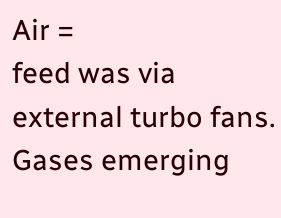Air =
feed was via external turbo fans. Gases emerging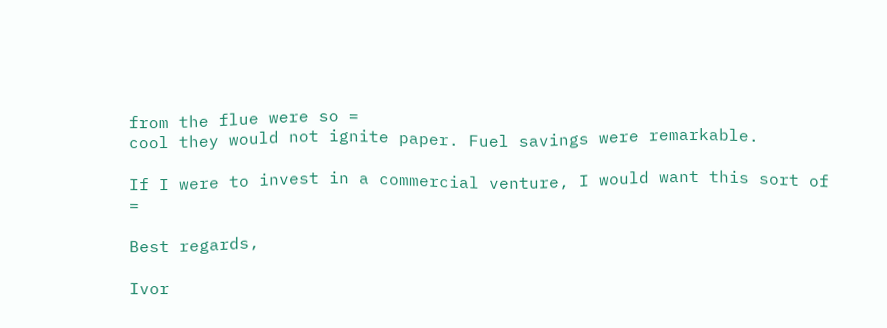from the flue were so =
cool they would not ignite paper. Fuel savings were remarkable.

If I were to invest in a commercial venture, I would want this sort of =

Best regards,

Ivor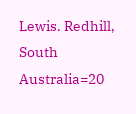Lewis. Redhill, South Australia=20